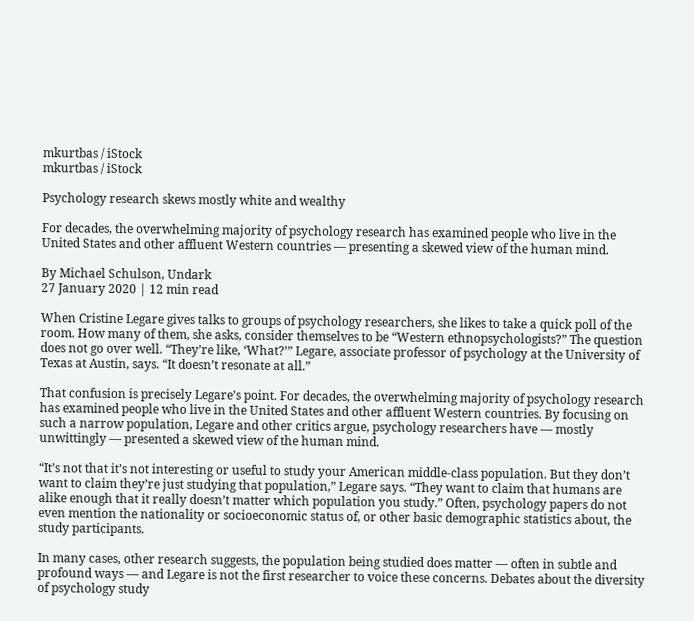mkurtbas / iStock
mkurtbas / iStock

Psychology research skews mostly white and wealthy

For decades, the overwhelming majority of psychology research has examined people who live in the United States and other affluent Western countries — presenting a skewed view of the human mind.

By Michael Schulson, Undark
27 January 2020 | 12 min read

When Cristine Legare gives talks to groups of psychology researchers, she likes to take a quick poll of the room. How many of them, she asks, consider themselves to be “Western ethnopsychologists?” The question does not go over well. “They’re like, ‘What?’” Legare, associate professor of psychology at the University of Texas at Austin, says. “It doesn’t resonate at all.”

That confusion is precisely Legare’s point. For decades, the overwhelming majority of psychology research has examined people who live in the United States and other affluent Western countries. By focusing on such a narrow population, Legare and other critics argue, psychology researchers have — mostly unwittingly — presented a skewed view of the human mind.

“It’s not that it’s not interesting or useful to study your American middle-class population. But they don’t want to claim they’re just studying that population,” Legare says. “They want to claim that humans are alike enough that it really doesn’t matter which population you study.” Often, psychology papers do not even mention the nationality or socioeconomic status of, or other basic demographic statistics about, the study participants.

In many cases, other research suggests, the population being studied does matter — often in subtle and profound ways — and Legare is not the first researcher to voice these concerns. Debates about the diversity of psychology study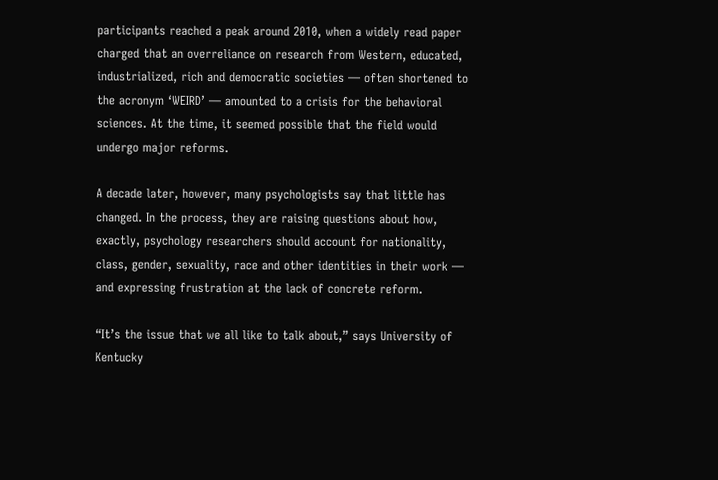participants reached a peak around 2010, when a widely read paper charged that an overreliance on research from Western, educated, industrialized, rich and democratic societies — often shortened to the acronym ‘WEIRD’ — amounted to a crisis for the behavioral sciences. At the time, it seemed possible that the field would undergo major reforms.

A decade later, however, many psychologists say that little has changed. In the process, they are raising questions about how, exactly, psychology researchers should account for nationality, class, gender, sexuality, race and other identities in their work — and expressing frustration at the lack of concrete reform.

“It’s the issue that we all like to talk about,” says University of Kentucky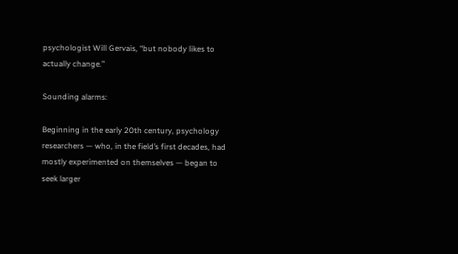psychologist Will Gervais, “but nobody likes to actually change.”

Sounding alarms:

Beginning in the early 20th century, psychology researchers — who, in the field’s first decades, had mostly experimented on themselves — began to seek larger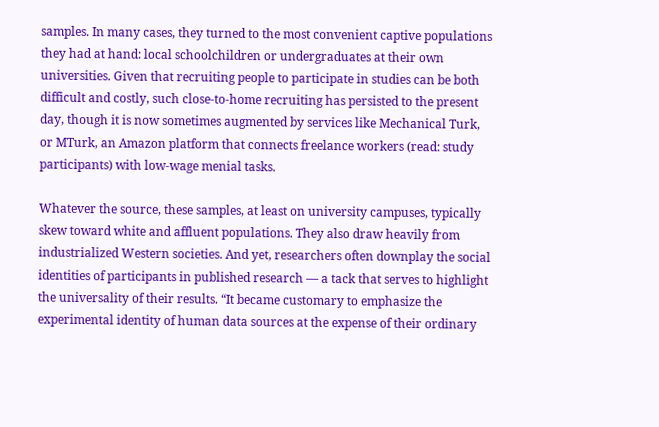samples. In many cases, they turned to the most convenient captive populations they had at hand: local schoolchildren or undergraduates at their own universities. Given that recruiting people to participate in studies can be both difficult and costly, such close-to-home recruiting has persisted to the present day, though it is now sometimes augmented by services like Mechanical Turk, or MTurk, an Amazon platform that connects freelance workers (read: study participants) with low-wage menial tasks.

Whatever the source, these samples, at least on university campuses, typically skew toward white and affluent populations. They also draw heavily from industrialized Western societies. And yet, researchers often downplay the social identities of participants in published research — a tack that serves to highlight the universality of their results. “It became customary to emphasize the experimental identity of human data sources at the expense of their ordinary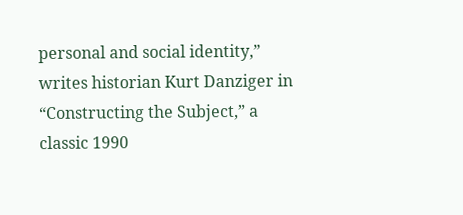personal and social identity,” writes historian Kurt Danziger in “Constructing the Subject,” a classic 1990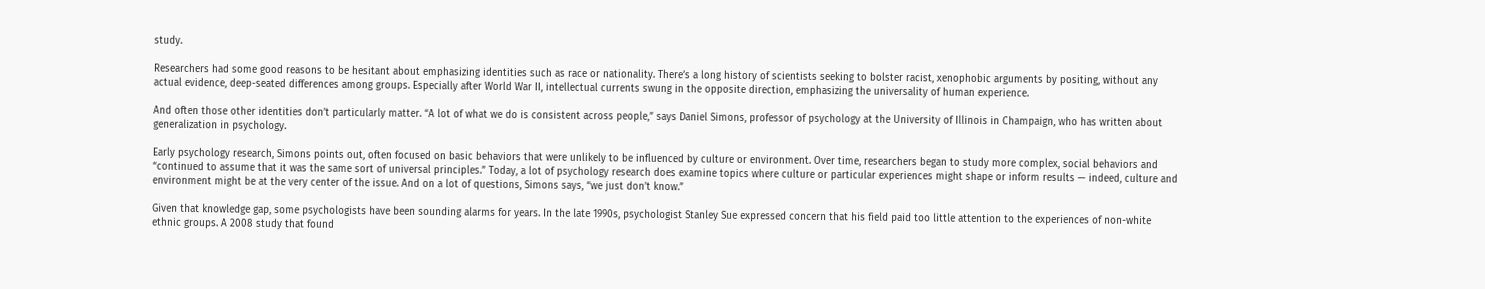study.

Researchers had some good reasons to be hesitant about emphasizing identities such as race or nationality. There’s a long history of scientists seeking to bolster racist, xenophobic arguments by positing, without any actual evidence, deep-seated differences among groups. Especially after World War II, intellectual currents swung in the opposite direction, emphasizing the universality of human experience.

And often those other identities don’t particularly matter. “A lot of what we do is consistent across people,” says Daniel Simons, professor of psychology at the University of Illinois in Champaign, who has written about generalization in psychology.

Early psychology research, Simons points out, often focused on basic behaviors that were unlikely to be influenced by culture or environment. Over time, researchers began to study more complex, social behaviors and “continued to assume that it was the same sort of universal principles.” Today, a lot of psychology research does examine topics where culture or particular experiences might shape or inform results — indeed, culture and environment might be at the very center of the issue. And on a lot of questions, Simons says, “we just don’t know.”

Given that knowledge gap, some psychologists have been sounding alarms for years. In the late 1990s, psychologist Stanley Sue expressed concern that his field paid too little attention to the experiences of non-white ethnic groups. A 2008 study that found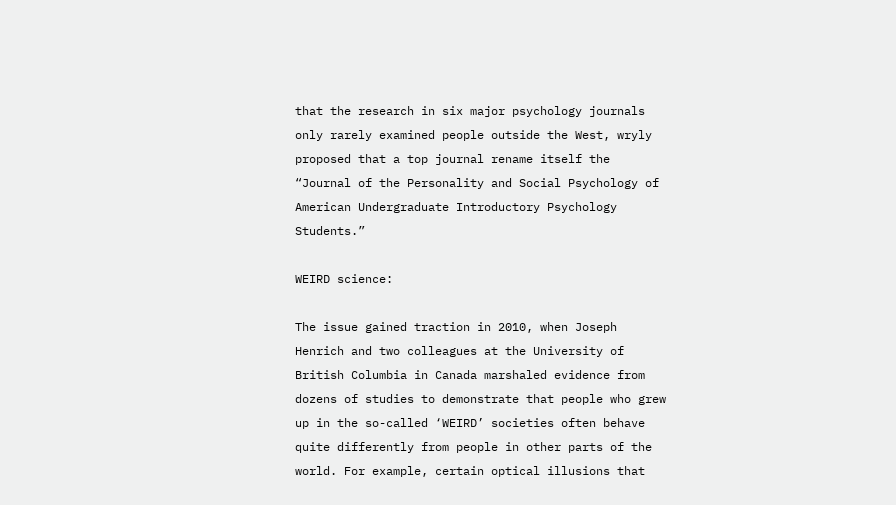that the research in six major psychology journals only rarely examined people outside the West, wryly proposed that a top journal rename itself the “Journal of the Personality and Social Psychology of American Undergraduate Introductory Psychology Students.”

WEIRD science:

The issue gained traction in 2010, when Joseph Henrich and two colleagues at the University of British Columbia in Canada marshaled evidence from dozens of studies to demonstrate that people who grew up in the so-called ‘WEIRD’ societies often behave quite differently from people in other parts of the world. For example, certain optical illusions that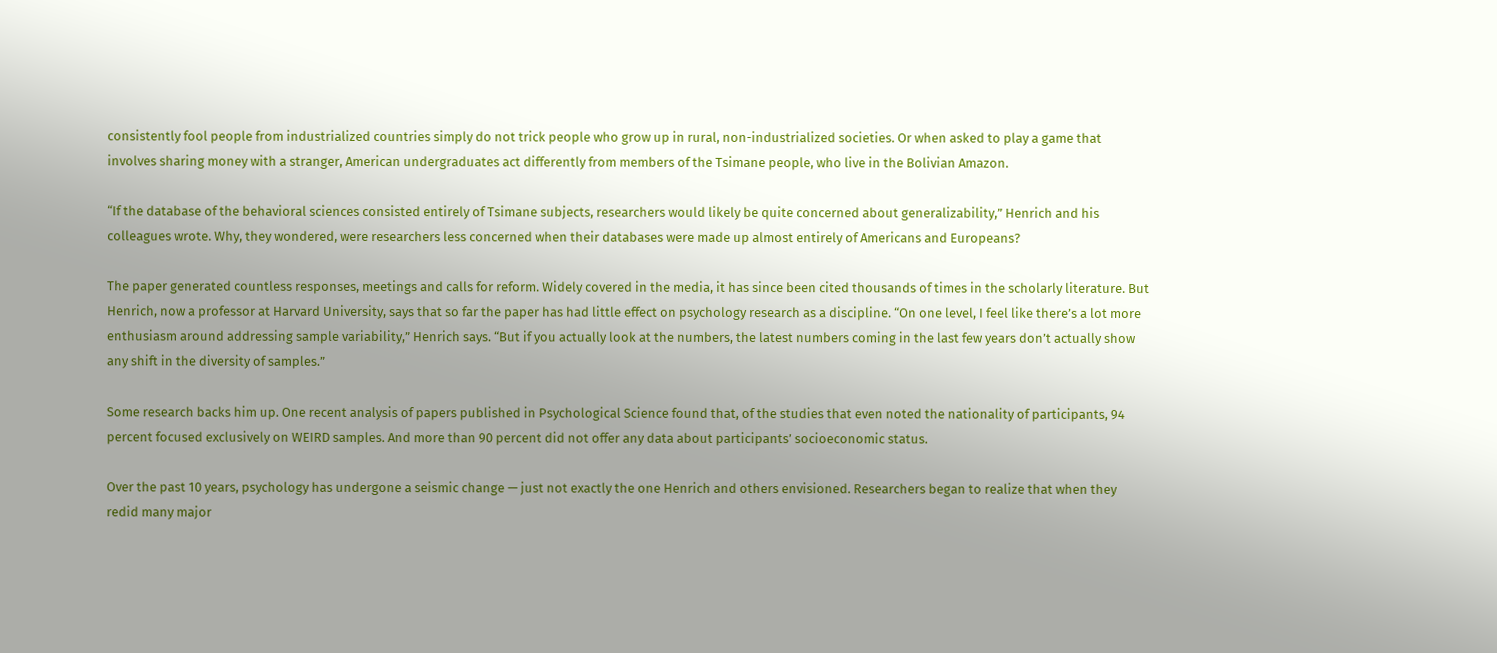consistently fool people from industrialized countries simply do not trick people who grow up in rural, non-industrialized societies. Or when asked to play a game that involves sharing money with a stranger, American undergraduates act differently from members of the Tsimane people, who live in the Bolivian Amazon.

“If the database of the behavioral sciences consisted entirely of Tsimane subjects, researchers would likely be quite concerned about generalizability,” Henrich and his colleagues wrote. Why, they wondered, were researchers less concerned when their databases were made up almost entirely of Americans and Europeans?

The paper generated countless responses, meetings and calls for reform. Widely covered in the media, it has since been cited thousands of times in the scholarly literature. But Henrich, now a professor at Harvard University, says that so far the paper has had little effect on psychology research as a discipline. “On one level, I feel like there’s a lot more enthusiasm around addressing sample variability,” Henrich says. “But if you actually look at the numbers, the latest numbers coming in the last few years don’t actually show any shift in the diversity of samples.”

Some research backs him up. One recent analysis of papers published in Psychological Science found that, of the studies that even noted the nationality of participants, 94 percent focused exclusively on WEIRD samples. And more than 90 percent did not offer any data about participants’ socioeconomic status.

Over the past 10 years, psychology has undergone a seismic change — just not exactly the one Henrich and others envisioned. Researchers began to realize that when they redid many major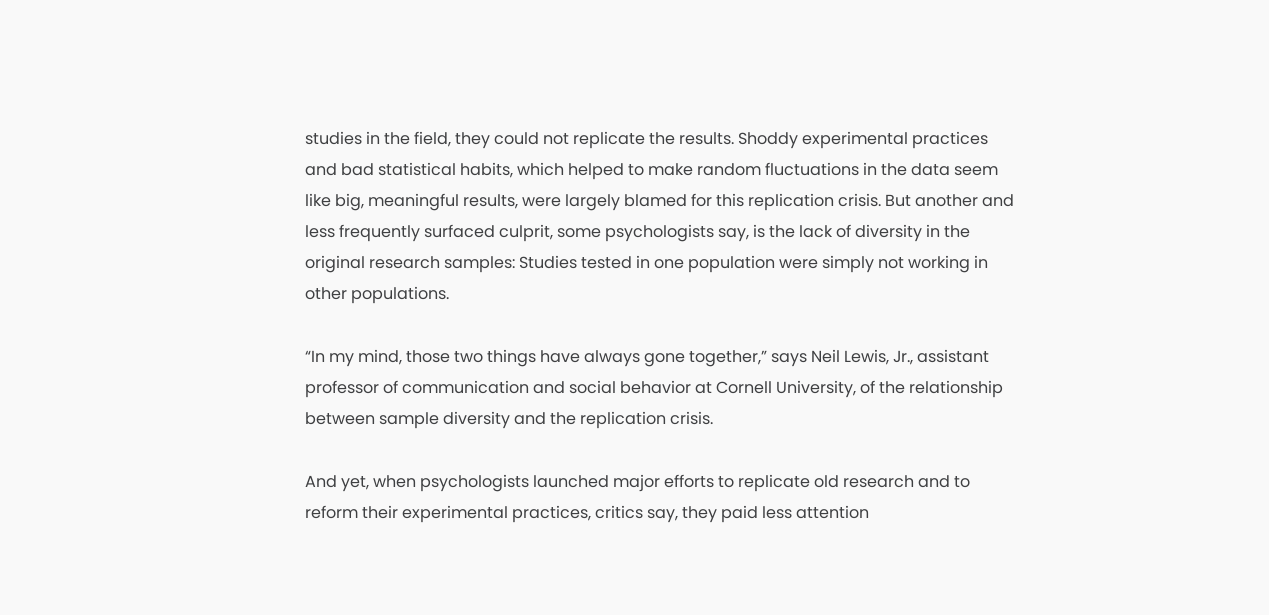studies in the field, they could not replicate the results. Shoddy experimental practices and bad statistical habits, which helped to make random fluctuations in the data seem like big, meaningful results, were largely blamed for this replication crisis. But another and less frequently surfaced culprit, some psychologists say, is the lack of diversity in the original research samples: Studies tested in one population were simply not working in other populations.

“In my mind, those two things have always gone together,” says Neil Lewis, Jr., assistant professor of communication and social behavior at Cornell University, of the relationship between sample diversity and the replication crisis.

And yet, when psychologists launched major efforts to replicate old research and to reform their experimental practices, critics say, they paid less attention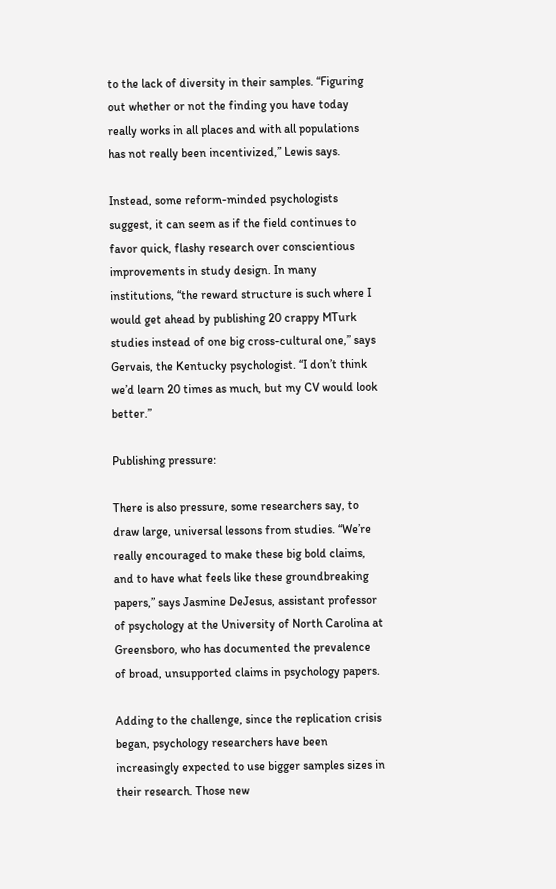to the lack of diversity in their samples. “Figuring out whether or not the finding you have today really works in all places and with all populations has not really been incentivized,” Lewis says.

Instead, some reform-minded psychologists suggest, it can seem as if the field continues to favor quick, flashy research over conscientious improvements in study design. In many institutions, “the reward structure is such where I would get ahead by publishing 20 crappy MTurk studies instead of one big cross-cultural one,” says Gervais, the Kentucky psychologist. “I don’t think we’d learn 20 times as much, but my CV would look better.”

Publishing pressure:

There is also pressure, some researchers say, to draw large, universal lessons from studies. “We’re really encouraged to make these big bold claims, and to have what feels like these groundbreaking papers,” says Jasmine DeJesus, assistant professor of psychology at the University of North Carolina at Greensboro, who has documented the prevalence of broad, unsupported claims in psychology papers.

Adding to the challenge, since the replication crisis began, psychology researchers have been increasingly expected to use bigger samples sizes in their research. Those new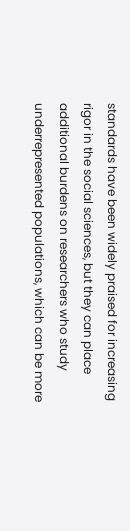standards have been widely praised for increasing rigor in the social sciences, but they can place additional burdens on researchers who study underrepresented populations, which can be more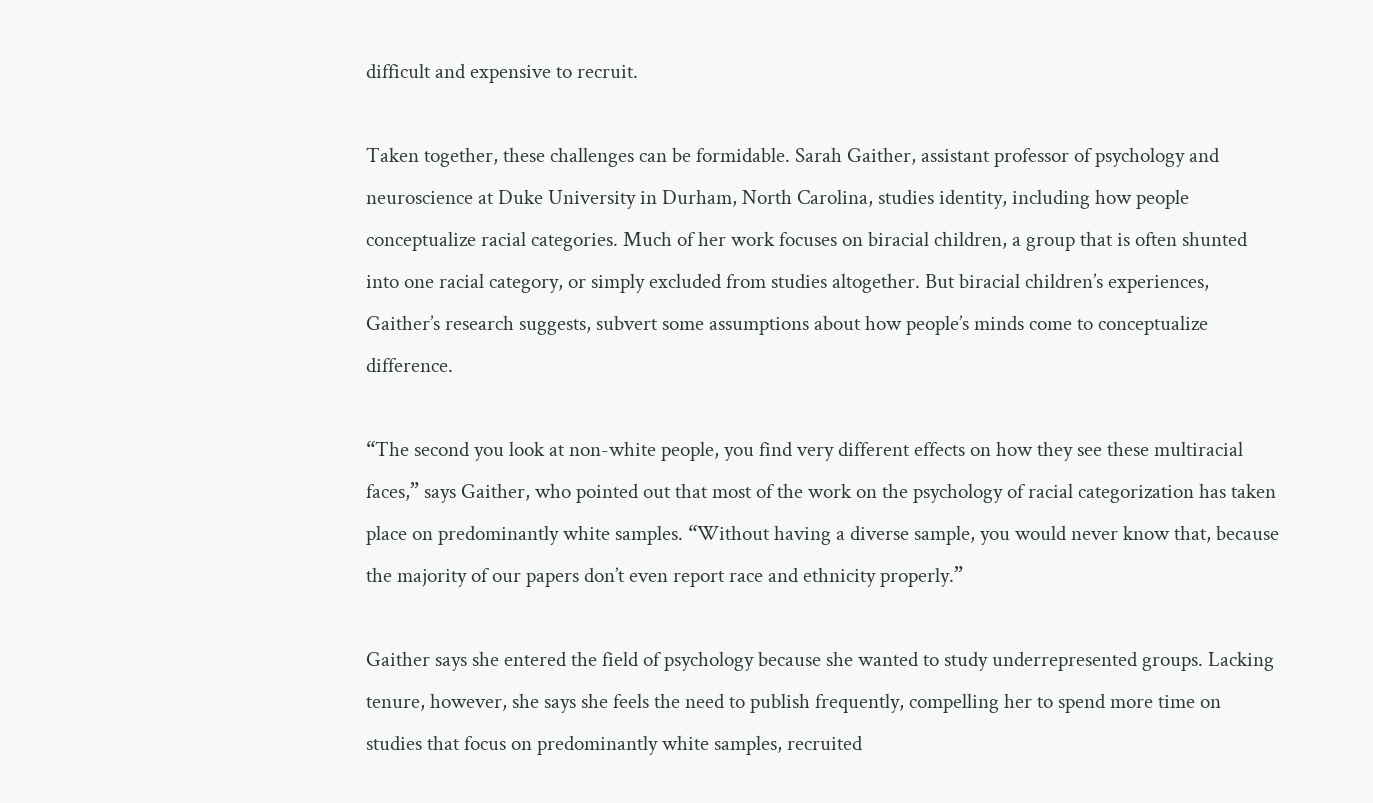difficult and expensive to recruit.

Taken together, these challenges can be formidable. Sarah Gaither, assistant professor of psychology and neuroscience at Duke University in Durham, North Carolina, studies identity, including how people conceptualize racial categories. Much of her work focuses on biracial children, a group that is often shunted into one racial category, or simply excluded from studies altogether. But biracial children’s experiences, Gaither’s research suggests, subvert some assumptions about how people’s minds come to conceptualize difference.

“The second you look at non-white people, you find very different effects on how they see these multiracial faces,” says Gaither, who pointed out that most of the work on the psychology of racial categorization has taken place on predominantly white samples. “Without having a diverse sample, you would never know that, because the majority of our papers don’t even report race and ethnicity properly.”

Gaither says she entered the field of psychology because she wanted to study underrepresented groups. Lacking tenure, however, she says she feels the need to publish frequently, compelling her to spend more time on studies that focus on predominantly white samples, recruited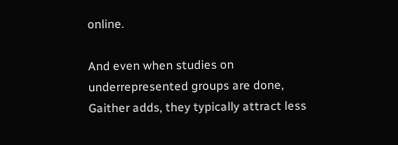online.

And even when studies on underrepresented groups are done, Gaither adds, they typically attract less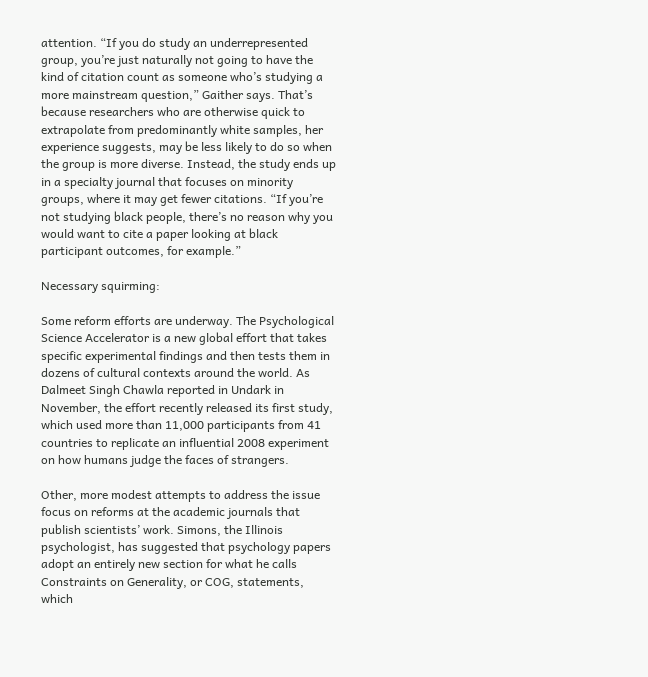attention. “If you do study an underrepresented group, you’re just naturally not going to have the kind of citation count as someone who’s studying a more mainstream question,” Gaither says. That’s because researchers who are otherwise quick to extrapolate from predominantly white samples, her experience suggests, may be less likely to do so when the group is more diverse. Instead, the study ends up in a specialty journal that focuses on minority groups, where it may get fewer citations. “If you’re not studying black people, there’s no reason why you would want to cite a paper looking at black participant outcomes, for example.”

Necessary squirming:

Some reform efforts are underway. The Psychological Science Accelerator is a new global effort that takes specific experimental findings and then tests them in dozens of cultural contexts around the world. As Dalmeet Singh Chawla reported in Undark in November, the effort recently released its first study, which used more than 11,000 participants from 41 countries to replicate an influential 2008 experiment on how humans judge the faces of strangers.

Other, more modest attempts to address the issue focus on reforms at the academic journals that publish scientists’ work. Simons, the Illinois psychologist, has suggested that psychology papers adopt an entirely new section for what he calls Constraints on Generality, or COG, statements, which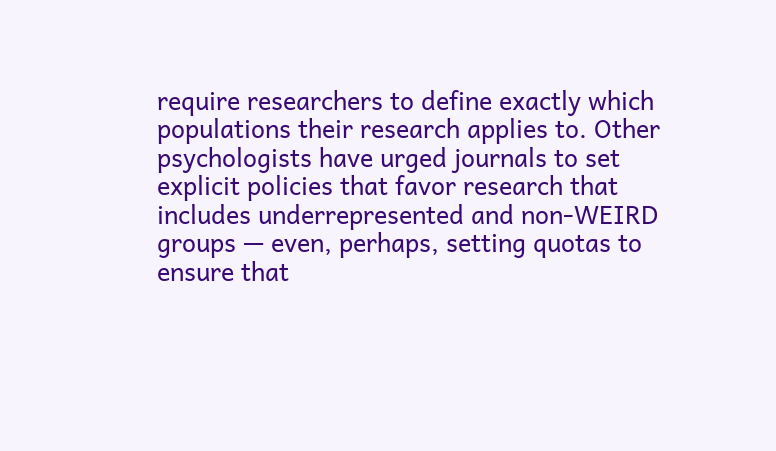require researchers to define exactly which populations their research applies to. Other psychologists have urged journals to set explicit policies that favor research that includes underrepresented and non-WEIRD groups — even, perhaps, setting quotas to ensure that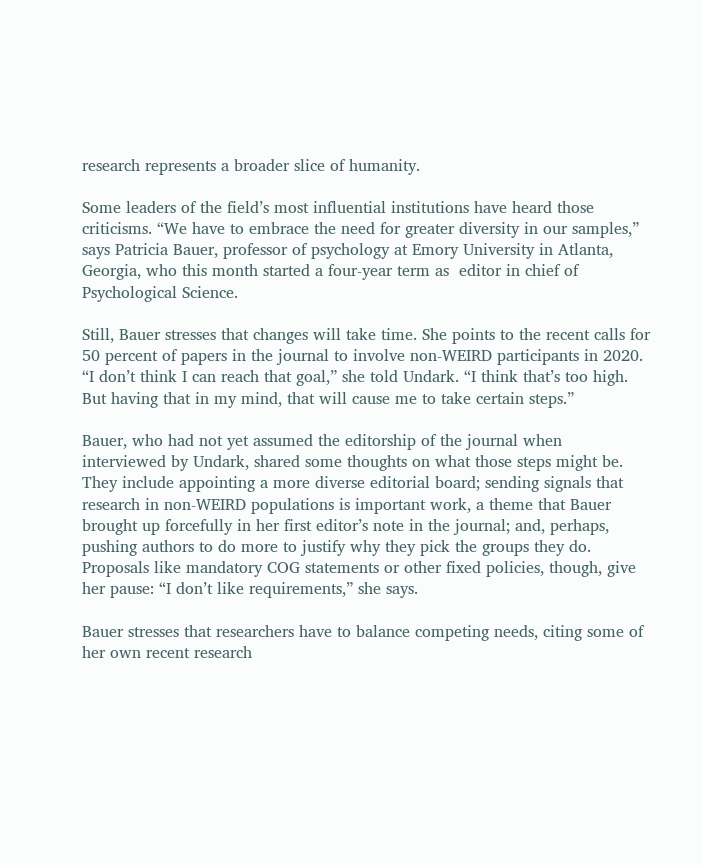research represents a broader slice of humanity.

Some leaders of the field’s most influential institutions have heard those criticisms. “We have to embrace the need for greater diversity in our samples,” says Patricia Bauer, professor of psychology at Emory University in Atlanta, Georgia, who this month started a four-year term as  editor in chief of Psychological Science.

Still, Bauer stresses that changes will take time. She points to the recent calls for 50 percent of papers in the journal to involve non-WEIRD participants in 2020. “I don’t think I can reach that goal,” she told Undark. “I think that’s too high. But having that in my mind, that will cause me to take certain steps.”

Bauer, who had not yet assumed the editorship of the journal when interviewed by Undark, shared some thoughts on what those steps might be. They include appointing a more diverse editorial board; sending signals that research in non-WEIRD populations is important work, a theme that Bauer brought up forcefully in her first editor’s note in the journal; and, perhaps, pushing authors to do more to justify why they pick the groups they do. Proposals like mandatory COG statements or other fixed policies, though, give her pause: “I don’t like requirements,” she says.

Bauer stresses that researchers have to balance competing needs, citing some of her own recent research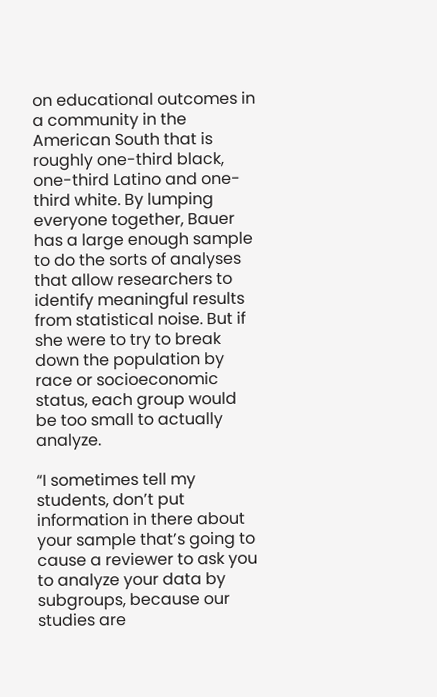on educational outcomes in a community in the American South that is roughly one-third black, one-third Latino and one-third white. By lumping everyone together, Bauer has a large enough sample to do the sorts of analyses that allow researchers to identify meaningful results from statistical noise. But if she were to try to break down the population by race or socioeconomic status, each group would be too small to actually analyze.

“I sometimes tell my students, don’t put information in there about your sample that’s going to cause a reviewer to ask you to analyze your data by subgroups, because our studies are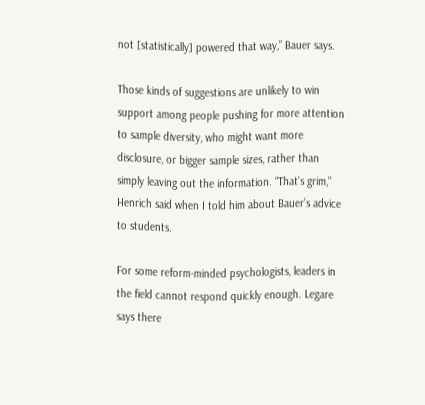not [statistically] powered that way,” Bauer says.

Those kinds of suggestions are unlikely to win support among people pushing for more attention to sample diversity, who might want more disclosure, or bigger sample sizes, rather than simply leaving out the information. “That’s grim,” Henrich said when I told him about Bauer’s advice to students.

For some reform-minded psychologists, leaders in the field cannot respond quickly enough. Legare says there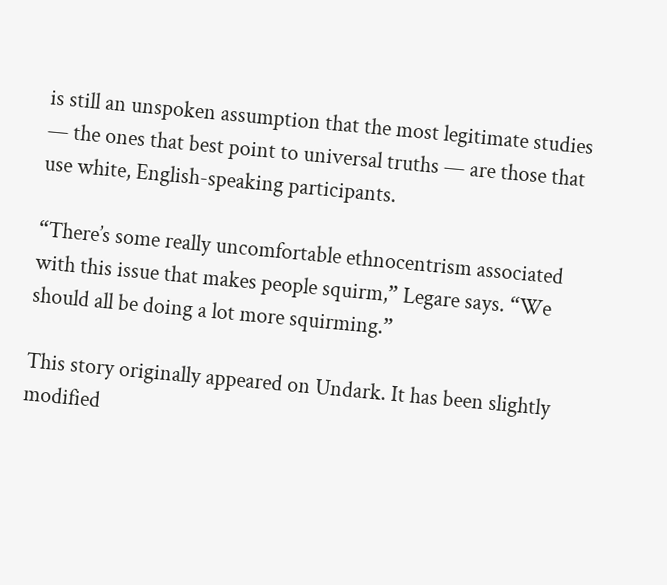is still an unspoken assumption that the most legitimate studies — the ones that best point to universal truths — are those that use white, English-speaking participants.

“There’s some really uncomfortable ethnocentrism associated with this issue that makes people squirm,” Legare says. “We should all be doing a lot more squirming.”

This story originally appeared on Undark. It has been slightly modified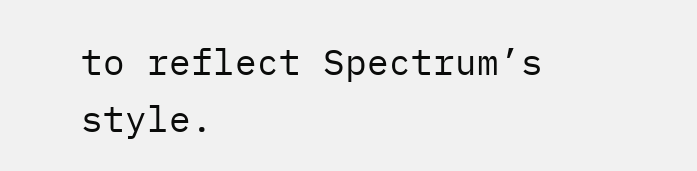to reflect Spectrum’s style.